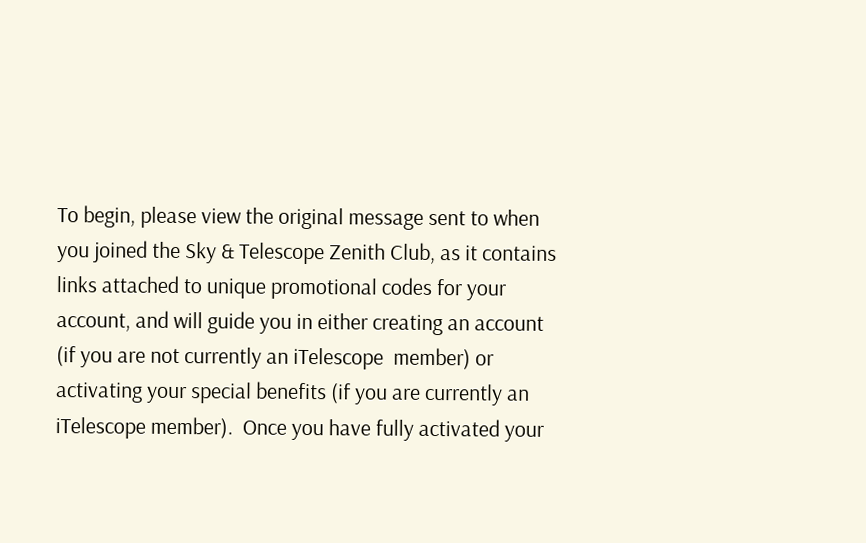To begin, please view the original message sent to when you joined the Sky & Telescope Zenith Club, as it contains links attached to unique promotional codes for your account, and will guide you in either creating an account (if you are not currently an iTelescope  member) or activating your special benefits (if you are currently an iTelescope member).  Once you have fully activated your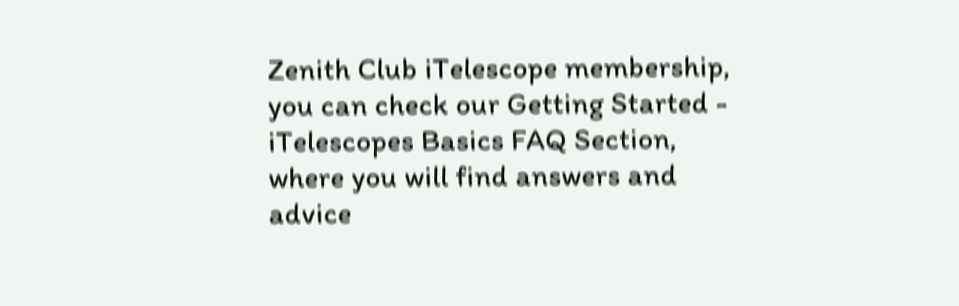Zenith Club iTelescope membership, you can check our Getting Started - iTelescopes Basics FAQ Section, where you will find answers and advice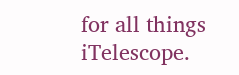for all things iTelescope.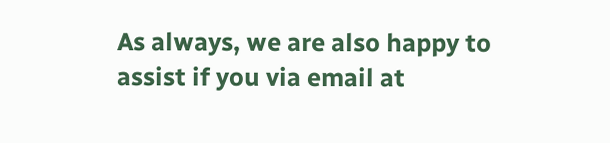As always, we are also happy to assist if you via email at